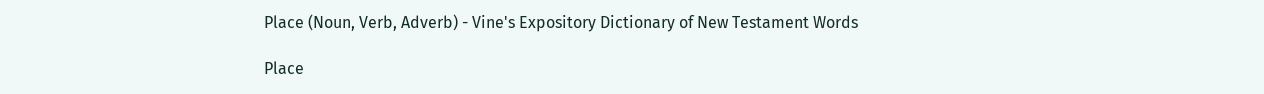Place (Noun, Verb, Adverb) - Vine's Expository Dictionary of New Testament Words

Place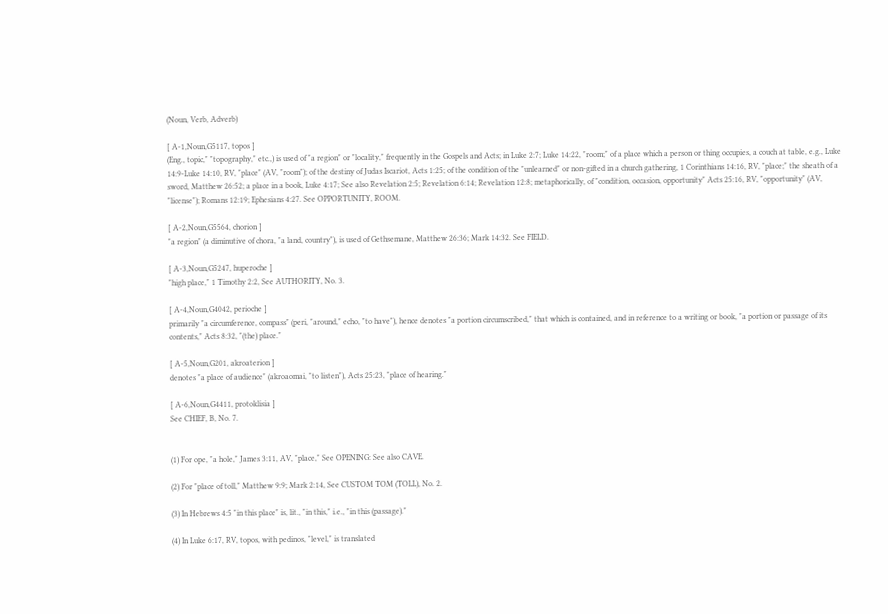(Noun, Verb, Adverb)

[ A-1,Noun,G5117, topos ]
(Eng., topic," "topography," etc.,) is used of "a region" or "locality," frequently in the Gospels and Acts; in Luke 2:7; Luke 14:22, "room;" of a place which a person or thing occupies, a couch at table, e.g., Luke 14:9-Luke 14:10, RV, "place" (AV, "room"); of the destiny of Judas Iscariot, Acts 1:25; of the condition of the "unlearned" or non-gifted in a church gathering, 1 Corinthians 14:16, RV, "place;" the sheath of a sword, Matthew 26:52; a place in a book, Luke 4:17; See also Revelation 2:5; Revelation 6:14; Revelation 12:8; metaphorically, of "condition, occasion, opportunity" Acts 25:16, RV, "opportunity" (AV, "license"); Romans 12:19; Ephesians 4:27. See OPPORTUNITY, ROOM.

[ A-2,Noun,G5564, chorion ]
"a region" (a diminutive of chora, "a land, country"), is used of Gethsemane, Matthew 26:36; Mark 14:32. See FIELD.

[ A-3,Noun,G5247, huperoche ]
"high place," 1 Timothy 2:2, See AUTHORITY, No. 3.

[ A-4,Noun,G4042, perioche ]
primarily "a circumference, compass" (peri, "around," echo, "to have"), hence denotes "a portion circumscribed," that which is contained, and in reference to a writing or book, "a portion or passage of its contents," Acts 8:32, "(the) place."

[ A-5,Noun,G201, akroaterion ]
denotes "a place of audience" (akroaomai, "to listen"), Acts 25:23, "place of hearing."

[ A-6,Noun,G4411, protoklisia ]
See CHIEF, B, No. 7.


(1) For ope, "a hole," James 3:11, AV, "place," See OPENING: See also CAVE.

(2) For "place of toll," Matthew 9:9; Mark 2:14, See CUSTOM TOM (TOLL), No. 2.

(3) In Hebrews 4:5 "in this place" is, lit., "in this," i.e., "in this (passage)."

(4) In Luke 6:17, RV, topos, with pedinos, "level," is translated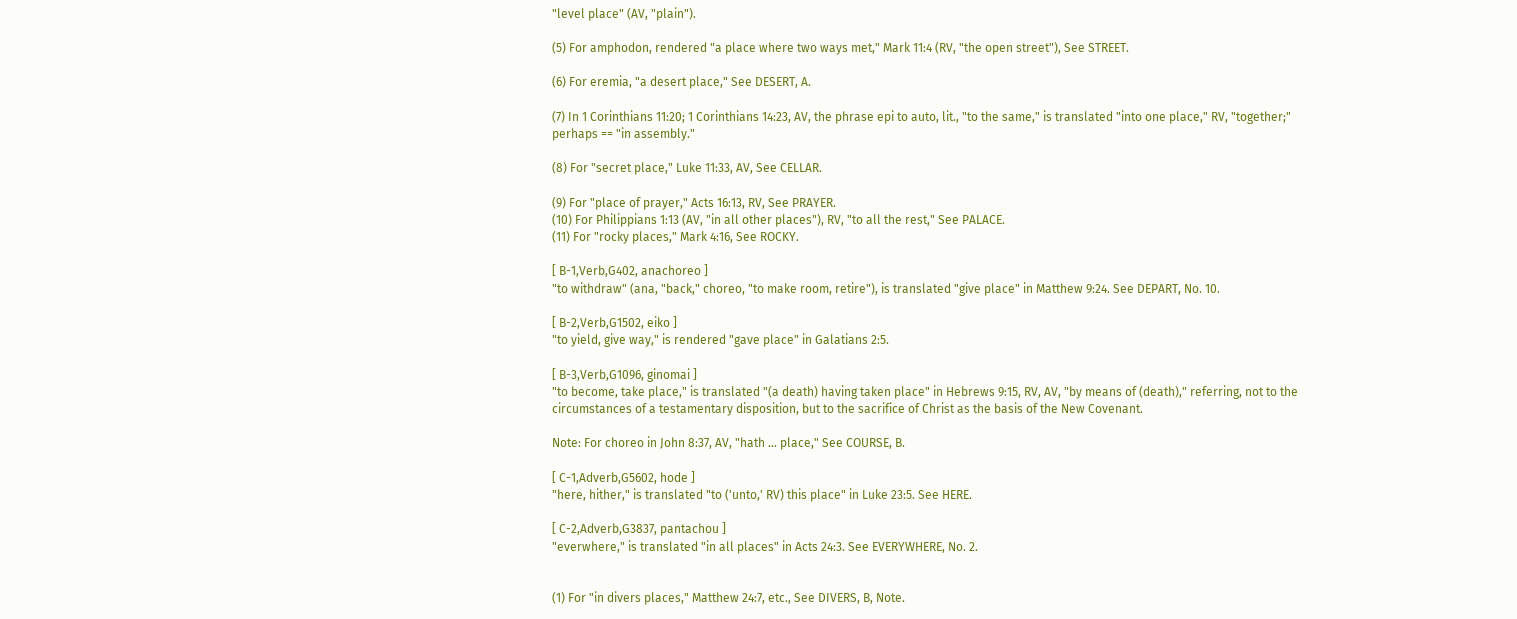"level place" (AV, "plain").

(5) For amphodon, rendered "a place where two ways met," Mark 11:4 (RV, "the open street"), See STREET.

(6) For eremia, "a desert place," See DESERT, A.

(7) In 1 Corinthians 11:20; 1 Corinthians 14:23, AV, the phrase epi to auto, lit., "to the same," is translated "into one place," RV, "together;" perhaps == "in assembly."

(8) For "secret place," Luke 11:33, AV, See CELLAR.

(9) For "place of prayer," Acts 16:13, RV, See PRAYER.
(10) For Philippians 1:13 (AV, "in all other places"), RV, "to all the rest," See PALACE.
(11) For "rocky places," Mark 4:16, See ROCKY.

[ B-1,Verb,G402, anachoreo ]
"to withdraw" (ana, "back," choreo, "to make room, retire"), is translated "give place" in Matthew 9:24. See DEPART, No. 10.

[ B-2,Verb,G1502, eiko ]
"to yield, give way," is rendered "gave place" in Galatians 2:5.

[ B-3,Verb,G1096, ginomai ]
"to become, take place," is translated "(a death) having taken place" in Hebrews 9:15, RV, AV, "by means of (death)," referring, not to the circumstances of a testamentary disposition, but to the sacrifice of Christ as the basis of the New Covenant.

Note: For choreo in John 8:37, AV, "hath ... place," See COURSE, B.

[ C-1,Adverb,G5602, hode ]
"here, hither," is translated "to ('unto,' RV) this place" in Luke 23:5. See HERE.

[ C-2,Adverb,G3837, pantachou ]
"everwhere," is translated "in all places" in Acts 24:3. See EVERYWHERE, No. 2.


(1) For "in divers places," Matthew 24:7, etc., See DIVERS, B, Note.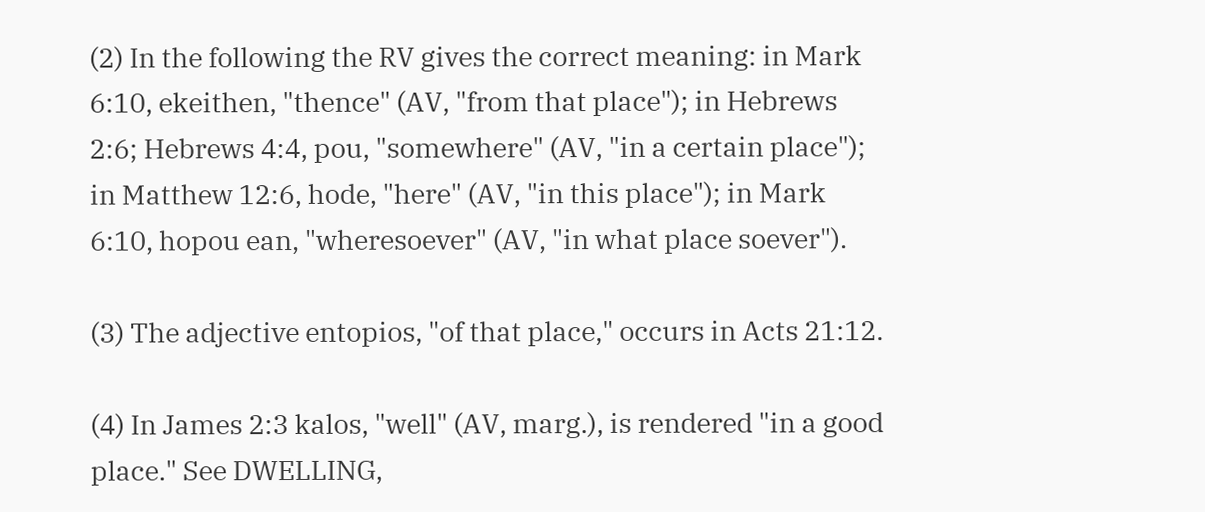(2) In the following the RV gives the correct meaning: in Mark 6:10, ekeithen, "thence" (AV, "from that place"); in Hebrews 2:6; Hebrews 4:4, pou, "somewhere" (AV, "in a certain place"); in Matthew 12:6, hode, "here" (AV, "in this place"); in Mark 6:10, hopou ean, "wheresoever" (AV, "in what place soever").

(3) The adjective entopios, "of that place," occurs in Acts 21:12.

(4) In James 2:3 kalos, "well" (AV, marg.), is rendered "in a good place." See DWELLING,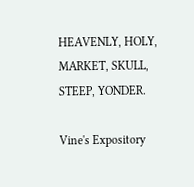HEAVENLY, HOLY, MARKET, SKULL, STEEP, YONDER.

Vine's Expository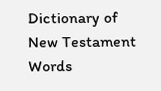Dictionary of New Testament Words